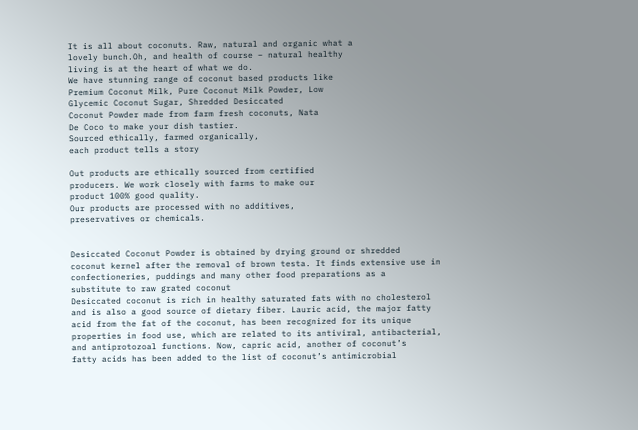It is all about coconuts. Raw, natural and organic what a
lovely bunch.Oh, and health of course – natural healthy
living is at the heart of what we do.
We have stunning range of coconut based products like
Premium Coconut Milk, Pure Coconut Milk Powder, Low
Glycemic Coconut Sugar, Shredded Desiccated
Coconut Powder made from farm fresh coconuts, Nata
De Coco to make your dish tastier.
Sourced ethically, farmed organically,
each product tells a story

Out products are ethically sourced from certified
producers. We work closely with farms to make our
product 100% good quality.
Our products are processed with no additives,
preservatives or chemicals.


Desiccated Coconut Powder is obtained by drying ground or shredded
coconut kernel after the removal of brown testa. It finds extensive use in
confectioneries, puddings and many other food preparations as a
substitute to raw grated coconut
Desiccated coconut is rich in healthy saturated fats with no cholesterol
and is also a good source of dietary fiber. Lauric acid, the major fatty
acid from the fat of the coconut, has been recognized for its unique
properties in food use, which are related to its antiviral, antibacterial,
and antiprotozoal functions. Now, capric acid, another of coconut’s
fatty acids has been added to the list of coconut’s antimicrobial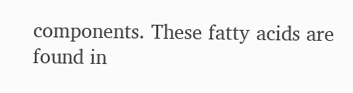components. These fatty acids are found in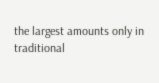the largest amounts only in
traditional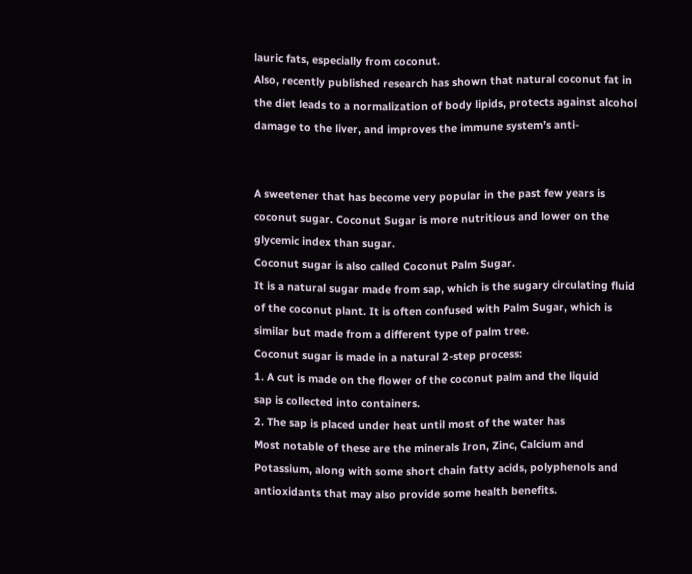lauric fats, especially from coconut.
Also, recently published research has shown that natural coconut fat in
the diet leads to a normalization of body lipids, protects against alcohol
damage to the liver, and improves the immune system’s anti-


A sweetener that has become very popular in the past few years is
coconut sugar. Coconut Sugar is more nutritious and lower on the
glycemic index than sugar.
Coconut sugar is also called Coconut Palm Sugar.
It is a natural sugar made from sap, which is the sugary circulating fluid
of the coconut plant. It is often confused with Palm Sugar, which is
similar but made from a different type of palm tree.
Coconut sugar is made in a natural 2-step process:
1. A cut is made on the flower of the coconut palm and the liquid
sap is collected into containers.
2. The sap is placed under heat until most of the water has
Most notable of these are the minerals Iron, Zinc, Calcium and
Potassium, along with some short chain fatty acids, polyphenols and
antioxidants that may also provide some health benefits.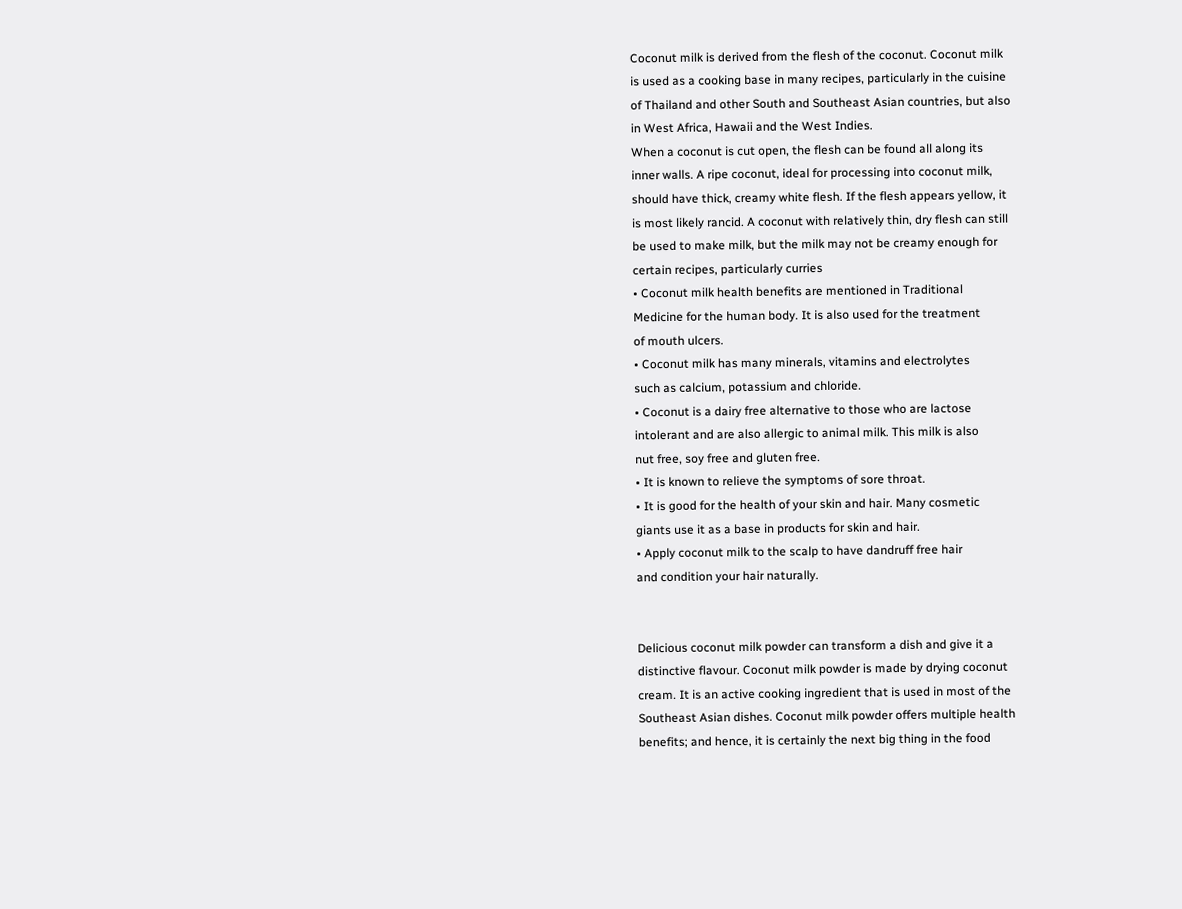Coconut milk is derived from the flesh of the coconut. Coconut milk
is used as a cooking base in many recipes, particularly in the cuisine
of Thailand and other South and Southeast Asian countries, but also
in West Africa, Hawaii and the West Indies.
When a coconut is cut open, the flesh can be found all along its
inner walls. A ripe coconut, ideal for processing into coconut milk,
should have thick, creamy white flesh. If the flesh appears yellow, it
is most likely rancid. A coconut with relatively thin, dry flesh can still
be used to make milk, but the milk may not be creamy enough for
certain recipes, particularly curries
• Coconut milk health benefits are mentioned in Traditional
Medicine for the human body. It is also used for the treatment
of mouth ulcers.
• Coconut milk has many minerals, vitamins and electrolytes
such as calcium, potassium and chloride.
• Coconut is a dairy free alternative to those who are lactose
intolerant and are also allergic to animal milk. This milk is also
nut free, soy free and gluten free.
• It is known to relieve the symptoms of sore throat.
• It is good for the health of your skin and hair. Many cosmetic
giants use it as a base in products for skin and hair.
• Apply coconut milk to the scalp to have dandruff free hair
and condition your hair naturally.


Delicious coconut milk powder can transform a dish and give it a
distinctive flavour. Coconut milk powder is made by drying coconut
cream. It is an active cooking ingredient that is used in most of the
Southeast Asian dishes. Coconut milk powder offers multiple health
benefits; and hence, it is certainly the next big thing in the food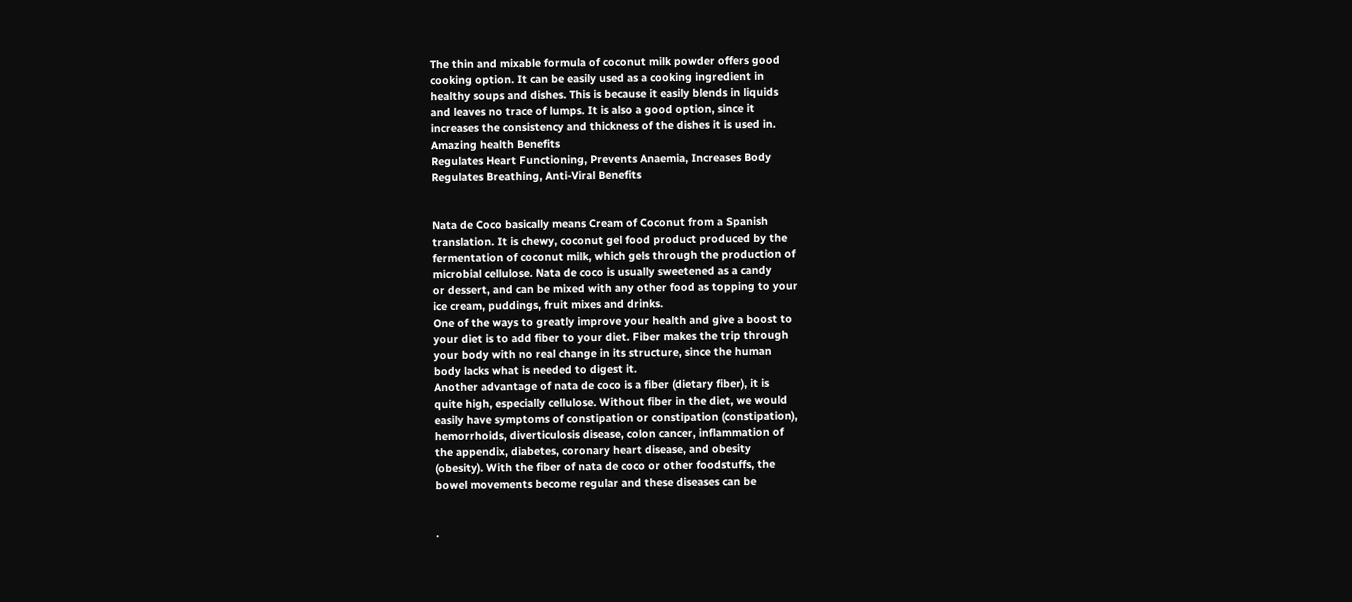The thin and mixable formula of coconut milk powder offers good
cooking option. It can be easily used as a cooking ingredient in
healthy soups and dishes. This is because it easily blends in liquids
and leaves no trace of lumps. It is also a good option, since it
increases the consistency and thickness of the dishes it is used in.
Amazing health Benefits
Regulates Heart Functioning, Prevents Anaemia, Increases Body
Regulates Breathing, Anti-Viral Benefits


Nata de Coco basically means Cream of Coconut from a Spanish
translation. It is chewy, coconut gel food product produced by the
fermentation of coconut milk, which gels through the production of
microbial cellulose. Nata de coco is usually sweetened as a candy
or dessert, and can be mixed with any other food as topping to your
ice cream, puddings, fruit mixes and drinks.
One of the ways to greatly improve your health and give a boost to
your diet is to add fiber to your diet. Fiber makes the trip through
your body with no real change in its structure, since the human
body lacks what is needed to digest it.
Another advantage of nata de coco is a fiber (dietary fiber), it is
quite high, especially cellulose. Without fiber in the diet, we would
easily have symptoms of constipation or constipation (constipation),
hemorrhoids, diverticulosis disease, colon cancer, inflammation of
the appendix, diabetes, coronary heart disease, and obesity
(obesity). With the fiber of nata de coco or other foodstuffs, the
bowel movements become regular and these diseases can be


.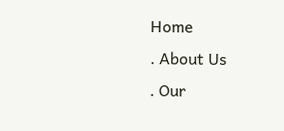Home
. About Us
. Our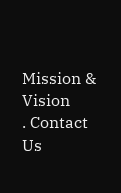Mission & Vision
. Contact Us